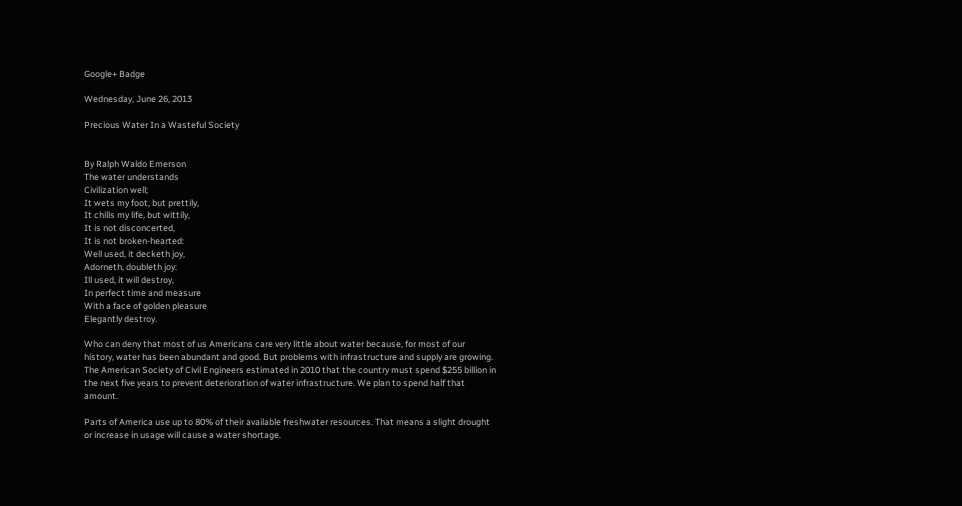Google+ Badge

Wednesday, June 26, 2013

Precious Water In a Wasteful Society


By Ralph Waldo Emerson
The water understands
Civilization well;
It wets my foot, but prettily,
It chills my life, but wittily,
It is not disconcerted,
It is not broken-hearted:
Well used, it decketh joy,
Adorneth, doubleth joy:
Ill used, it will destroy,
In perfect time and measure
With a face of golden pleasure
Elegantly destroy.

Who can deny that most of us Americans care very little about water because, for most of our history, water has been abundant and good. But problems with infrastructure and supply are growing. The American Society of Civil Engineers estimated in 2010 that the country must spend $255 billion in the next five years to prevent deterioration of water infrastructure. We plan to spend half that amount.

Parts of America use up to 80% of their available freshwater resources. That means a slight drought or increase in usage will cause a water shortage.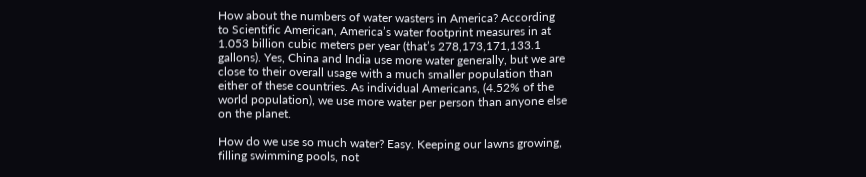How about the numbers of water wasters in America? According to Scientific American, America’s water footprint measures in at 1.053 billion cubic meters per year (that’s 278,173,171,133.1 gallons). Yes, China and India use more water generally, but we are close to their overall usage with a much smaller population than either of these countries. As individual Americans, (4.52% of the world population), we use more water per person than anyone else on the planet.

How do we use so much water? Easy. Keeping our lawns growing, filling swimming pools, not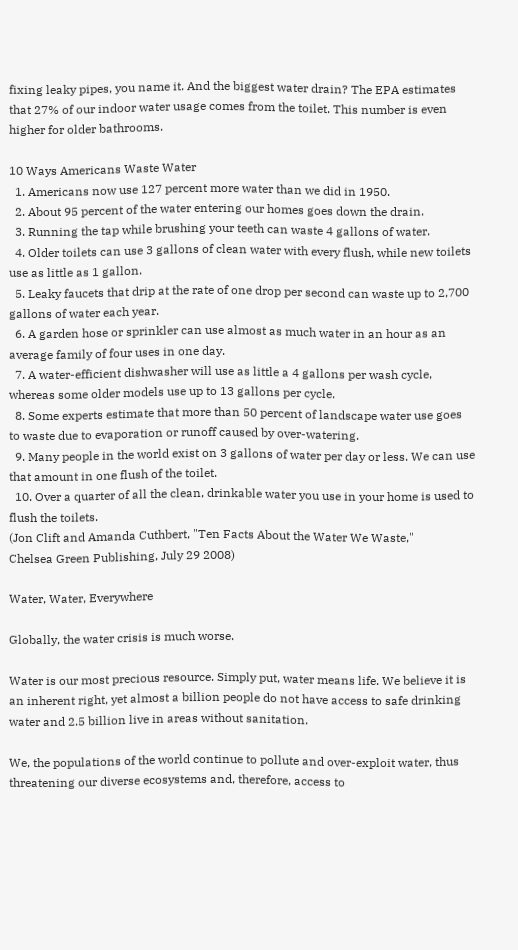fixing leaky pipes, you name it. And the biggest water drain? The EPA estimates that 27% of our indoor water usage comes from the toilet. This number is even higher for older bathrooms.

10 Ways Americans Waste Water
  1. Americans now use 127 percent more water than we did in 1950.
  2. About 95 percent of the water entering our homes goes down the drain.
  3. Running the tap while brushing your teeth can waste 4 gallons of water.
  4. Older toilets can use 3 gallons of clean water with every flush, while new toilets use as little as 1 gallon.
  5. Leaky faucets that drip at the rate of one drop per second can waste up to 2,700 gallons of water each year.
  6. A garden hose or sprinkler can use almost as much water in an hour as an average family of four uses in one day.
  7. A water-efficient dishwasher will use as little a 4 gallons per wash cycle, whereas some older models use up to 13 gallons per cycle.
  8. Some experts estimate that more than 50 percent of landscape water use goes to waste due to evaporation or runoff caused by over-watering.
  9. Many people in the world exist on 3 gallons of water per day or less. We can use that amount in one flush of the toilet.
  10. Over a quarter of all the clean, drinkable water you use in your home is used to flush the toilets.
(Jon Clift and Amanda Cuthbert, "Ten Facts About the Water We Waste,"
Chelsea Green Publishing, July 29 2008)

Water, Water, Everywhere

Globally, the water crisis is much worse.

Water is our most precious resource. Simply put, water means life. We believe it is an inherent right, yet almost a billion people do not have access to safe drinking water and 2.5 billion live in areas without sanitation.

We, the populations of the world continue to pollute and over-exploit water, thus threatening our diverse ecosystems and, therefore, access to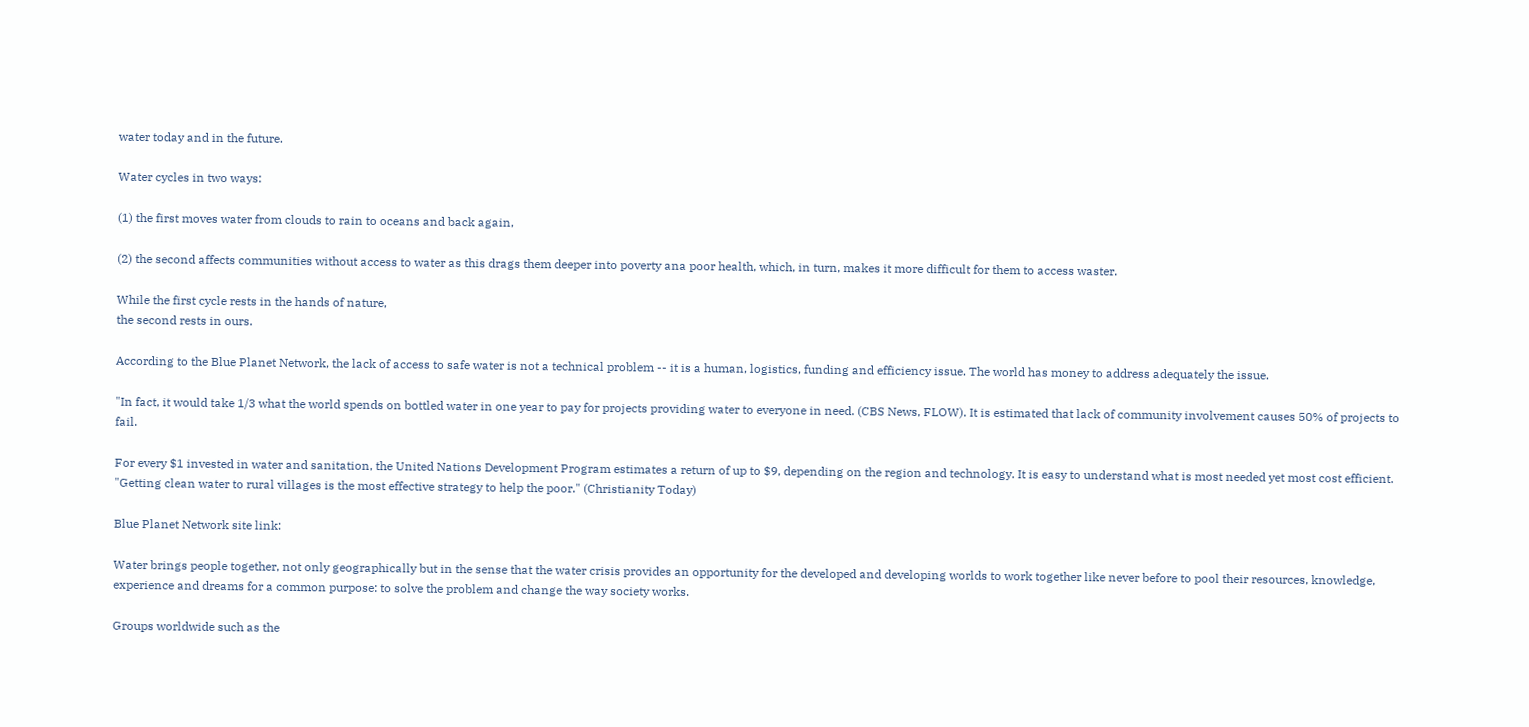water today and in the future.

Water cycles in two ways:

(1) the first moves water from clouds to rain to oceans and back again,

(2) the second affects communities without access to water as this drags them deeper into poverty ana poor health, which, in turn, makes it more difficult for them to access waster.

While the first cycle rests in the hands of nature,
the second rests in ours.

According to the Blue Planet Network, the lack of access to safe water is not a technical problem -- it is a human, logistics, funding and efficiency issue. The world has money to address adequately the issue.

"In fact, it would take 1/3 what the world spends on bottled water in one year to pay for projects providing water to everyone in need. (CBS News, FLOW). It is estimated that lack of community involvement causes 50% of projects to fail.

For every $1 invested in water and sanitation, the United Nations Development Program estimates a return of up to $9, depending on the region and technology. It is easy to understand what is most needed yet most cost efficient. "Getting clean water to rural villages is the most effective strategy to help the poor." (Christianity Today)

Blue Planet Network site link:

Water brings people together, not only geographically but in the sense that the water crisis provides an opportunity for the developed and developing worlds to work together like never before to pool their resources, knowledge, experience and dreams for a common purpose: to solve the problem and change the way society works.

Groups worldwide such as the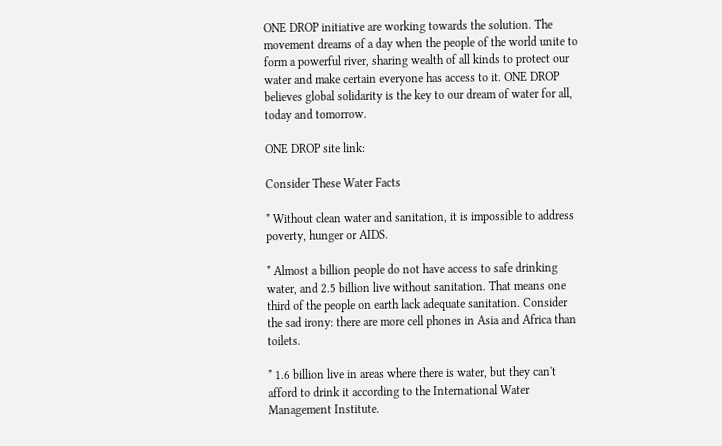ONE DROP initiative are working towards the solution. The movement dreams of a day when the people of the world unite to form a powerful river, sharing wealth of all kinds to protect our water and make certain everyone has access to it. ONE DROP believes global solidarity is the key to our dream of water for all, today and tomorrow.

ONE DROP site link:

Consider These Water Facts

* Without clean water and sanitation, it is impossible to address poverty, hunger or AIDS.

* Almost a billion people do not have access to safe drinking water, and 2.5 billion live without sanitation. That means one third of the people on earth lack adequate sanitation. Consider the sad irony: there are more cell phones in Asia and Africa than toilets.

* 1.6 billion live in areas where there is water, but they can't afford to drink it according to the International Water Management Institute.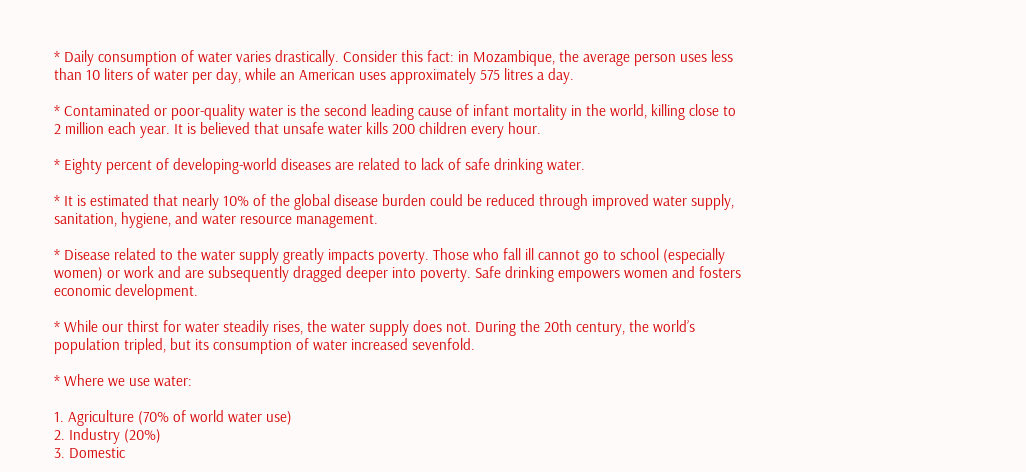* Daily consumption of water varies drastically. Consider this fact: in Mozambique, the average person uses less than 10 liters of water per day, while an American uses approximately 575 litres a day.

* Contaminated or poor-quality water is the second leading cause of infant mortality in the world, killing close to 2 million each year. It is believed that unsafe water kills 200 children every hour.

* Eighty percent of developing-world diseases are related to lack of safe drinking water.

* It is estimated that nearly 10% of the global disease burden could be reduced through improved water supply, sanitation, hygiene, and water resource management.

* Disease related to the water supply greatly impacts poverty. Those who fall ill cannot go to school (especially women) or work and are subsequently dragged deeper into poverty. Safe drinking empowers women and fosters economic development.

* While our thirst for water steadily rises, the water supply does not. During the 20th century, the world’s population tripled, but its consumption of water increased sevenfold.

* Where we use water:

1. Agriculture (70% of world water use)
2. Industry (20%)
3. Domestic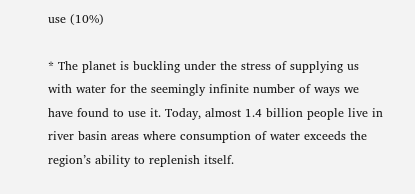use (10%)

* The planet is buckling under the stress of supplying us with water for the seemingly infinite number of ways we have found to use it. Today, almost 1.4 billion people live in river basin areas where consumption of water exceeds the region’s ability to replenish itself.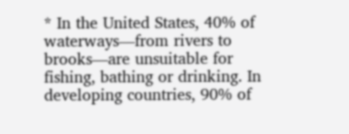* In the United States, 40% of waterways—from rivers to brooks—are unsuitable for fishing, bathing or drinking. In developing countries, 90% of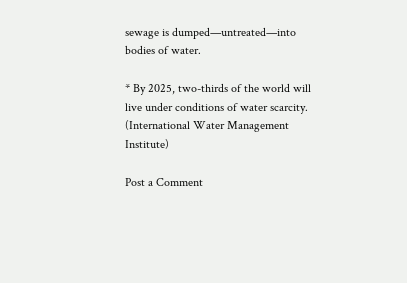sewage is dumped—untreated—into bodies of water.

* By 2025, two-thirds of the world will live under conditions of water scarcity. (International Water Management Institute)

Post a Comment